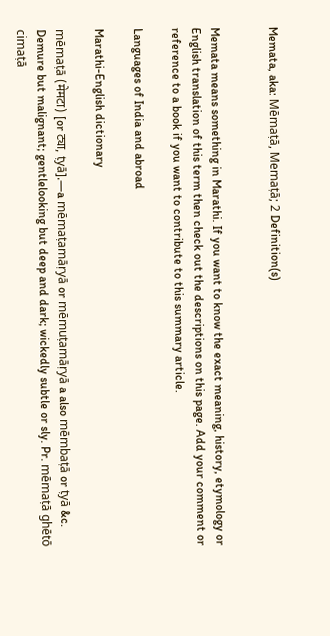Memata, aka: Mēmaṭā, Memaṭā; 2 Definition(s)


Memata means something in Marathi. If you want to know the exact meaning, history, etymology or English translation of this term then check out the descriptions on this page. Add your comment or reference to a book if you want to contribute to this summary article.

Languages of India and abroad

Marathi-English dictionary

mēmaṭā (मेमटा) [or ट्या, ṭyā].—a mēmaṭamāṛyā or mēmuṭamāṛyā a also mēmbaṭā or ṭyā &c. Demure but malignant; gentlelooking but deep and dark; wickedly subtle or sly. Pr. mēmaṭā ghētō cimaṭā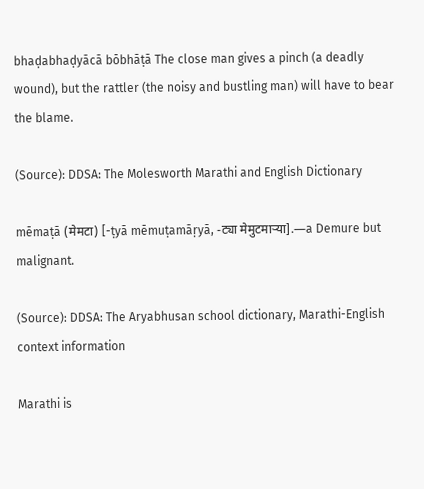bhaḍabhaḍyācā bōbhāṭā The close man gives a pinch (a deadly wound), but the rattler (the noisy and bustling man) will have to bear the blame.

(Source): DDSA: The Molesworth Marathi and English Dictionary

mēmaṭā (मेमटा) [-ṭyā mēmuṭamāṛyā, -ट्या मेमुटमाऱ्या].—a Demure but malignant.

(Source): DDSA: The Aryabhusan school dictionary, Marathi-English
context information

Marathi is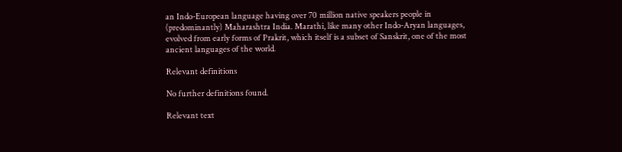an Indo-European language having over 70 million native speakers people in (predominantly) Maharashtra India. Marathi, like many other Indo-Aryan languages, evolved from early forms of Prakrit, which itself is a subset of Sanskrit, one of the most ancient languages of the world.

Relevant definitions

No further definitions found.

Relevant text